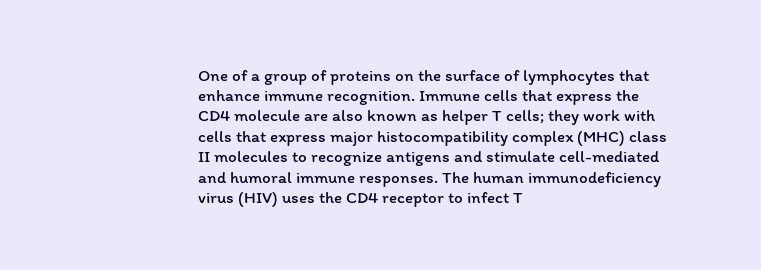One of a group of proteins on the surface of lymphocytes that enhance immune recognition. Immune cells that express the CD4 molecule are also known as helper T cells; they work with cells that express major histocompatibility complex (MHC) class II molecules to recognize antigens and stimulate cell-mediated and humoral immune responses. The human immunodeficiency virus (HIV) uses the CD4 receptor to infect T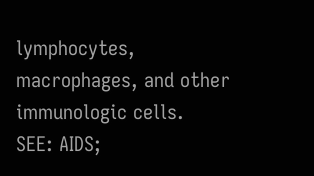lymphocytes, macrophages, and other immunologic cells.
SEE: AIDS;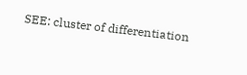SEE: cluster of differentiation